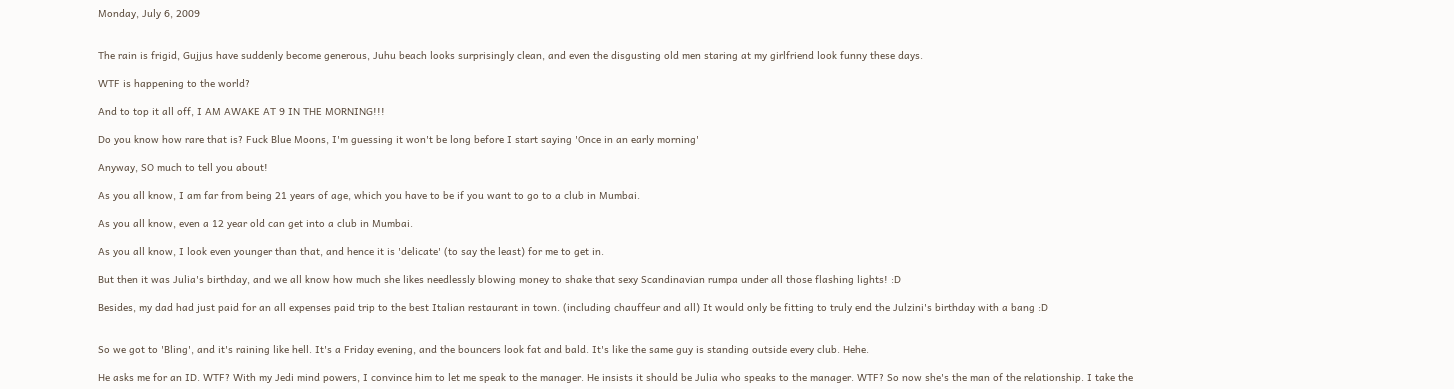Monday, July 6, 2009


The rain is frigid, Gujjus have suddenly become generous, Juhu beach looks surprisingly clean, and even the disgusting old men staring at my girlfriend look funny these days.

WTF is happening to the world?

And to top it all off, I AM AWAKE AT 9 IN THE MORNING!!!

Do you know how rare that is? Fuck Blue Moons, I'm guessing it won't be long before I start saying 'Once in an early morning'

Anyway, SO much to tell you about!

As you all know, I am far from being 21 years of age, which you have to be if you want to go to a club in Mumbai.

As you all know, even a 12 year old can get into a club in Mumbai.

As you all know, I look even younger than that, and hence it is 'delicate' (to say the least) for me to get in.

But then it was Julia's birthday, and we all know how much she likes needlessly blowing money to shake that sexy Scandinavian rumpa under all those flashing lights! :D

Besides, my dad had just paid for an all expenses paid trip to the best Italian restaurant in town. (including chauffeur and all) It would only be fitting to truly end the Julzini's birthday with a bang :D


So we got to 'Bling', and it's raining like hell. It's a Friday evening, and the bouncers look fat and bald. It's like the same guy is standing outside every club. Hehe.

He asks me for an ID. WTF? With my Jedi mind powers, I convince him to let me speak to the manager. He insists it should be Julia who speaks to the manager. WTF? So now she's the man of the relationship. I take the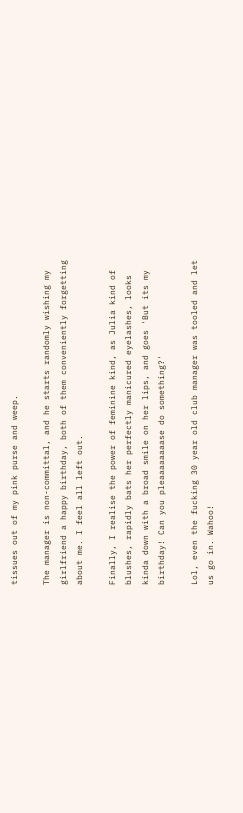tissues out of my pink purse and weep.

The manager is non-committal, and he starts randomly wishing my girlfriend a happy birthday, both of them conveniently forgetting about me. I feel all left out.

Finally, I realise the power of feminine kind, as Julia kind of blushes, rapidly bats her perfectly manicured eyelashes, looks kinda down with a broad smile on her lips, and goes 'But its my birthday! Can you pleaaaaaaaase do something?'

Lol, even the fucking 30 year old club manager was tooled and let us go in. Wahoo!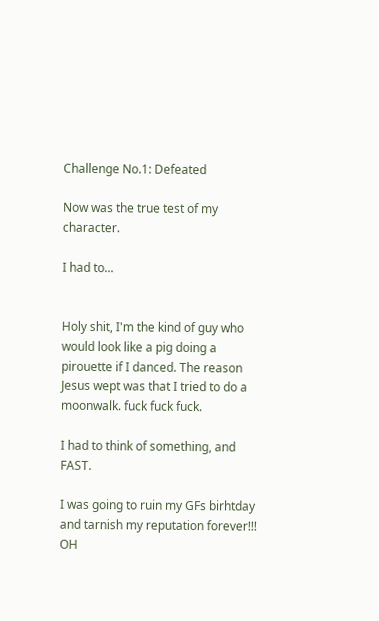Challenge No.1: Defeated

Now was the true test of my character.

I had to...


Holy shit, I'm the kind of guy who would look like a pig doing a pirouette if I danced. The reason Jesus wept was that I tried to do a moonwalk. fuck fuck fuck.

I had to think of something, and FAST.

I was going to ruin my GFs birhtday and tarnish my reputation forever!!! OH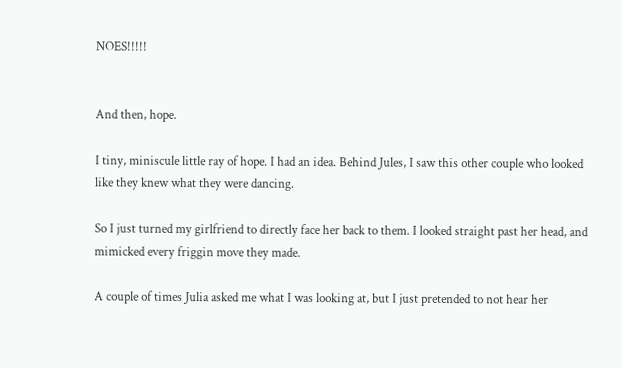NOES!!!!!


And then, hope.

I tiny, miniscule little ray of hope. I had an idea. Behind Jules, I saw this other couple who looked like they knew what they were dancing.

So I just turned my girlfriend to directly face her back to them. I looked straight past her head, and mimicked every friggin move they made.

A couple of times Julia asked me what I was looking at, but I just pretended to not hear her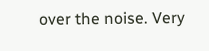over the noise. Very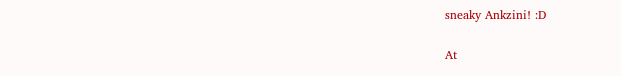sneaky Ankzini! :D

At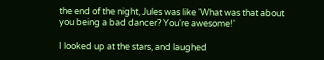the end of the night, Jules was like 'What was that about you being a bad dancer? You're awesome!'

I looked up at the stars, and laughed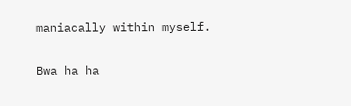maniacally within myself.

Bwa ha ha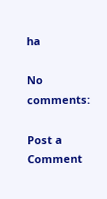ha

No comments:

Post a Comment